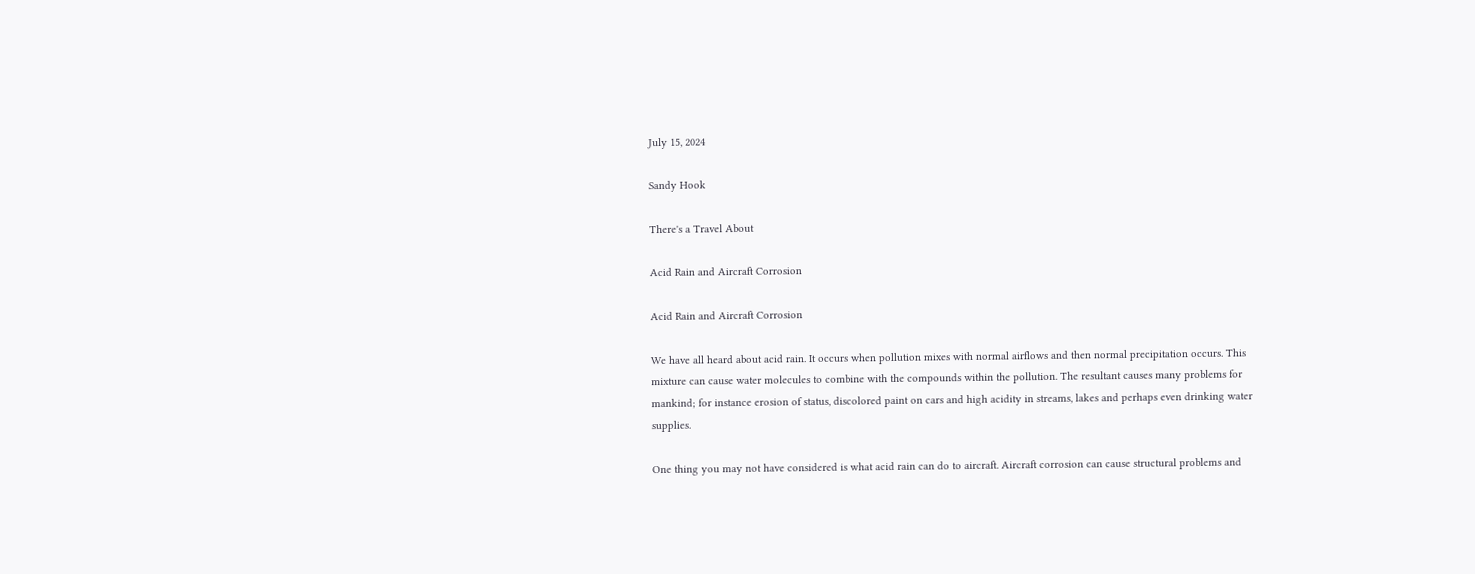July 15, 2024

Sandy Hook

There's a Travel About

Acid Rain and Aircraft Corrosion

Acid Rain and Aircraft Corrosion

We have all heard about acid rain. It occurs when pollution mixes with normal airflows and then normal precipitation occurs. This mixture can cause water molecules to combine with the compounds within the pollution. The resultant causes many problems for mankind; for instance erosion of status, discolored paint on cars and high acidity in streams, lakes and perhaps even drinking water supplies.

One thing you may not have considered is what acid rain can do to aircraft. Aircraft corrosion can cause structural problems and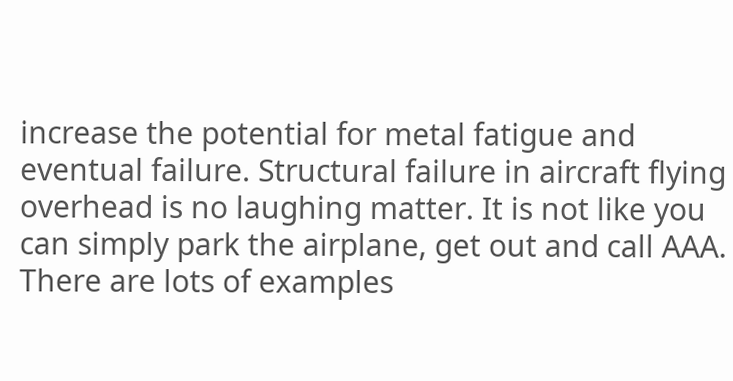increase the potential for metal fatigue and eventual failure. Structural failure in aircraft flying overhead is no laughing matter. It is not like you can simply park the airplane, get out and call AAA. There are lots of examples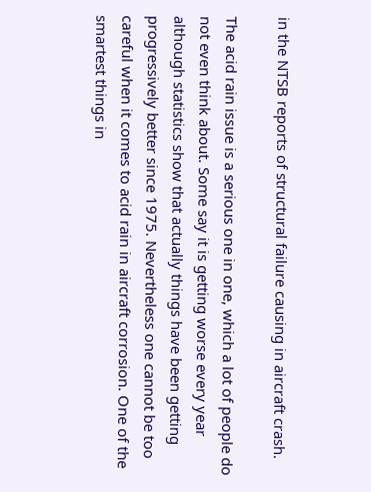in the NTSB reports of structural failure causing in aircraft crash.

The acid rain issue is a serious one in one, which a lot of people do not even think about. Some say it is getting worse every year although statistics show that actually things have been getting progressively better since 1975. Nevertheless one cannot be too careful when it comes to acid rain in aircraft corrosion. One of the smartest things in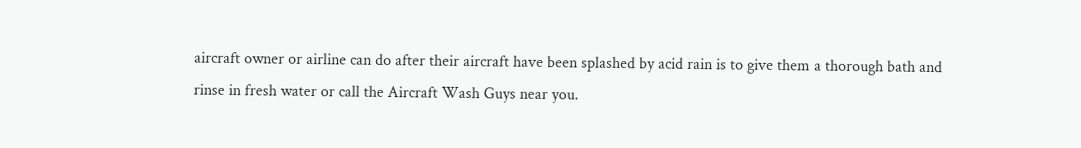aircraft owner or airline can do after their aircraft have been splashed by acid rain is to give them a thorough bath and rinse in fresh water or call the Aircraft Wash Guys near you.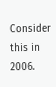Consider this in 2006.